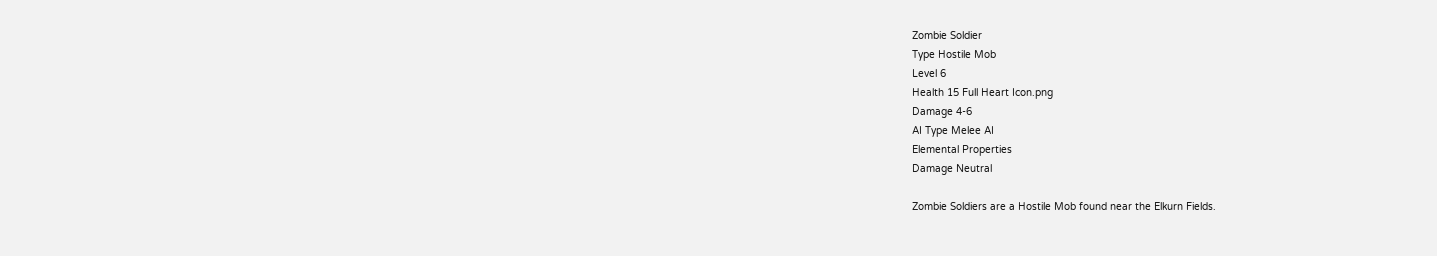Zombie Soldier
Type Hostile Mob
Level 6
Health 15 Full Heart Icon.png
Damage 4-6
AI Type Melee AI
Elemental Properties
Damage Neutral

Zombie Soldiers are a Hostile Mob found near the Elkurn Fields.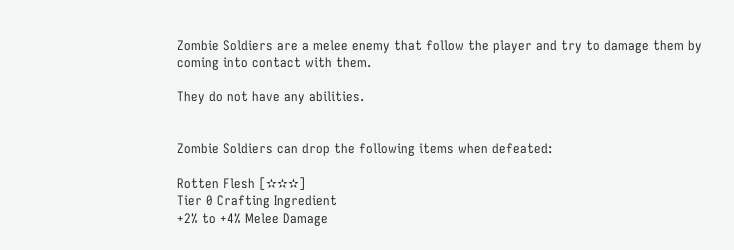Zombie Soldiers are a melee enemy that follow the player and try to damage them by coming into contact with them.

They do not have any abilities.


Zombie Soldiers can drop the following items when defeated:

Rotten Flesh [✫✫✫]
Tier 0 Crafting Ingredient
+2% to +4% Melee Damage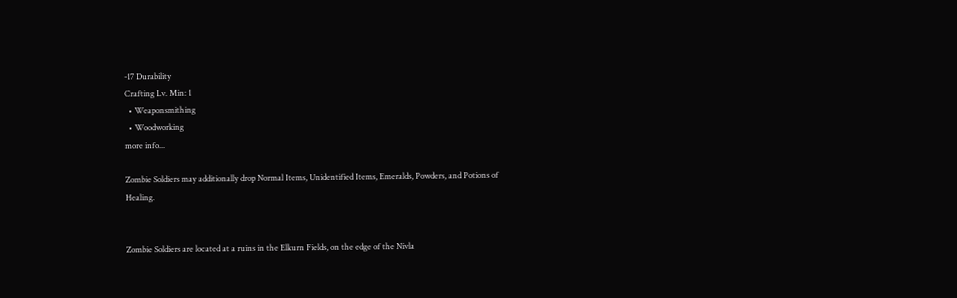-17 Durability
Crafting Lv. Min: 1
  • Weaponsmithing
  • Woodworking
more info...

Zombie Soldiers may additionally drop Normal Items, Unidentified Items, Emeralds, Powders, and Potions of Healing.


Zombie Soldiers are located at a ruins in the Elkurn Fields, on the edge of the Nivla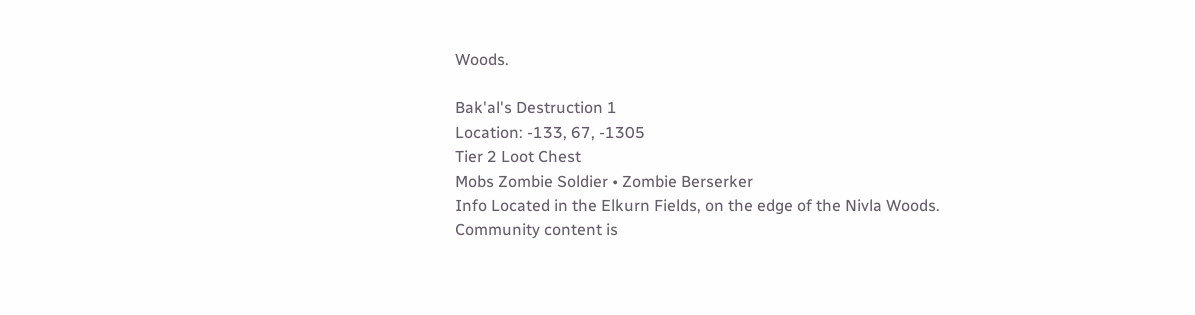Woods.

Bak'al's Destruction 1
Location: -133, 67, -1305
Tier 2 Loot Chest
Mobs Zombie Soldier • Zombie Berserker
Info Located in the Elkurn Fields, on the edge of the Nivla Woods.
Community content is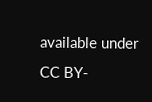available under CC BY-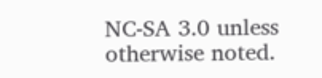NC-SA 3.0 unless otherwise noted.